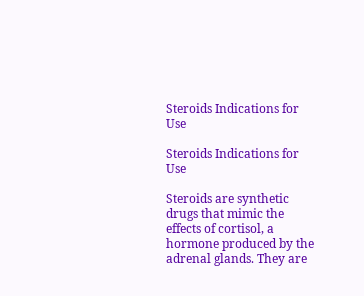Steroids Indications for Use

Steroids Indications for Use

Steroids are synthetic drugs that mimic the effects of cortisol, a hormone produced by the adrenal glands. They are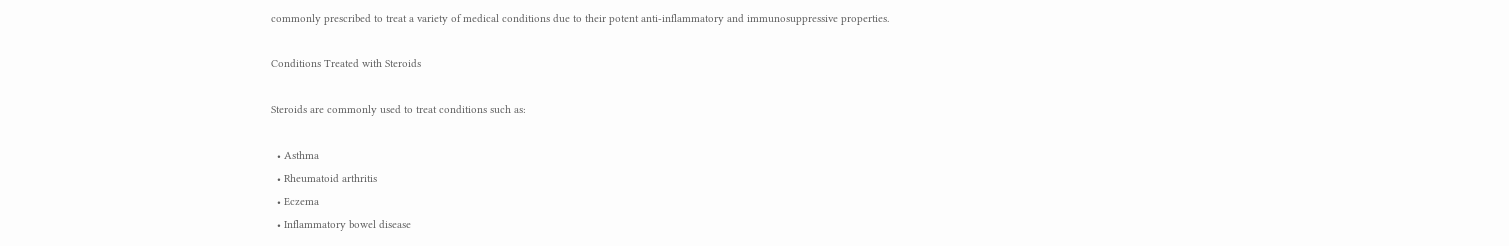commonly prescribed to treat a variety of medical conditions due to their potent anti-inflammatory and immunosuppressive properties.

Conditions Treated with Steroids

Steroids are commonly used to treat conditions such as:

  • Asthma
  • Rheumatoid arthritis
  • Eczema
  • Inflammatory bowel disease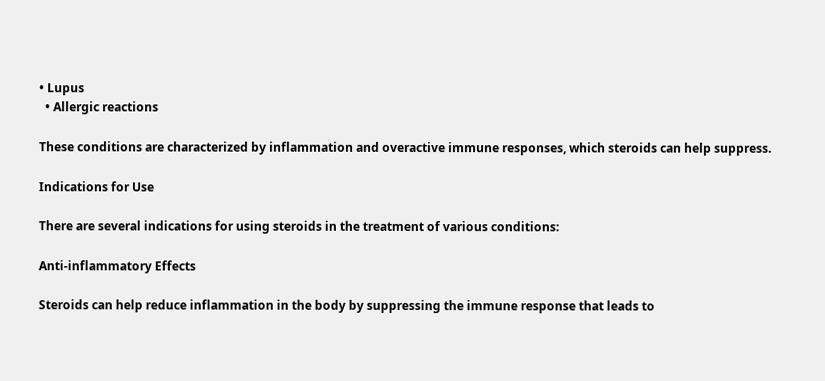• Lupus
  • Allergic reactions

These conditions are characterized by inflammation and overactive immune responses, which steroids can help suppress.

Indications for Use

There are several indications for using steroids in the treatment of various conditions:

Anti-inflammatory Effects

Steroids can help reduce inflammation in the body by suppressing the immune response that leads to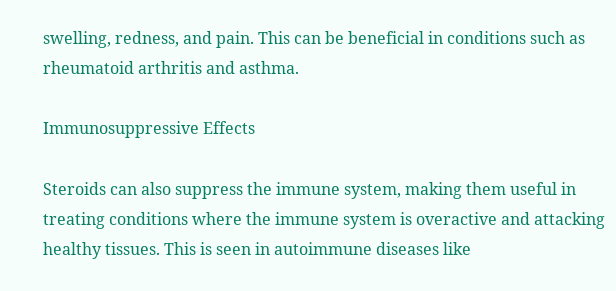swelling, redness, and pain. This can be beneficial in conditions such as rheumatoid arthritis and asthma.

Immunosuppressive Effects

Steroids can also suppress the immune system, making them useful in treating conditions where the immune system is overactive and attacking healthy tissues. This is seen in autoimmune diseases like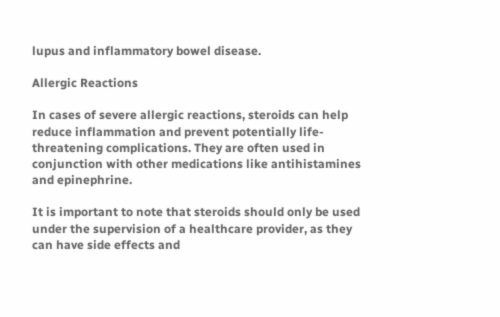lupus and inflammatory bowel disease.

Allergic Reactions

In cases of severe allergic reactions, steroids can help reduce inflammation and prevent potentially life-threatening complications. They are often used in conjunction with other medications like antihistamines and epinephrine.

It is important to note that steroids should only be used under the supervision of a healthcare provider, as they can have side effects and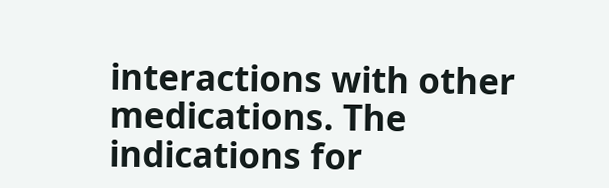interactions with other medications. The indications for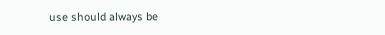use should always be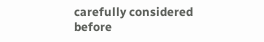carefully considered before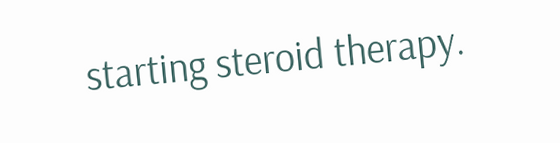starting steroid therapy.